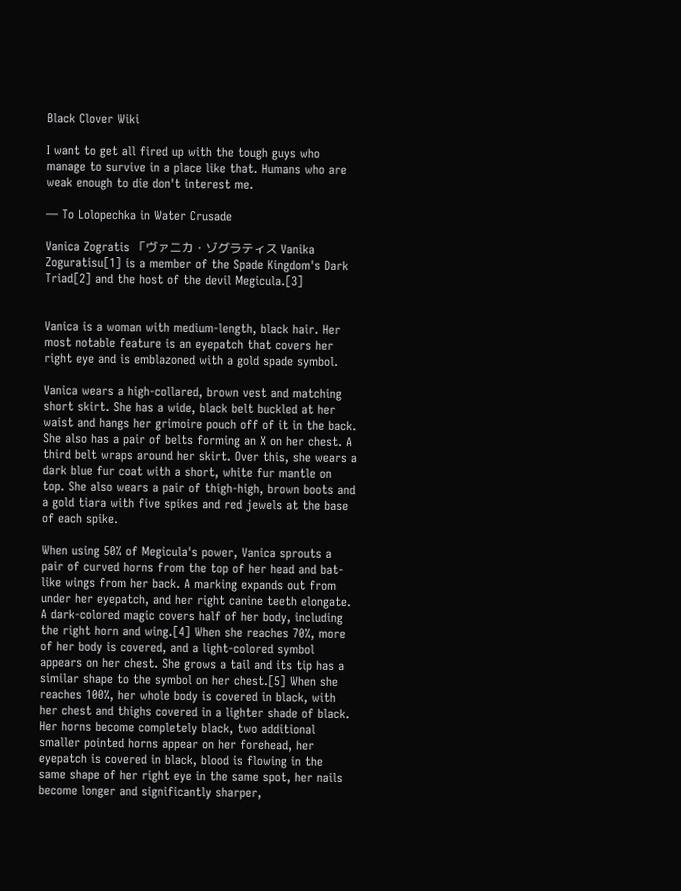Black Clover Wiki

I want to get all fired up with the tough guys who manage to survive in a place like that. Humans who are weak enough to die don't interest me.

— To Lolopechka in Water Crusade

Vanica Zogratis 「ヴァニカ・ゾグラティス Vanika Zoguratisu[1] is a member of the Spade Kingdom's Dark Triad[2] and the host of the devil Megicula.[3]


Vanica is a woman with medium-length, black hair. Her most notable feature is an eyepatch that covers her right eye and is emblazoned with a gold spade symbol.

Vanica wears a high-collared, brown vest and matching short skirt. She has a wide, black belt buckled at her waist and hangs her grimoire pouch off of it in the back. She also has a pair of belts forming an X on her chest. A third belt wraps around her skirt. Over this, she wears a dark blue fur coat with a short, white fur mantle on top. She also wears a pair of thigh-high, brown boots and a gold tiara with five spikes and red jewels at the base of each spike.

When using 50% of Megicula's power, Vanica sprouts a pair of curved horns from the top of her head and bat-like wings from her back. A marking expands out from under her eyepatch, and her right canine teeth elongate. A dark-colored magic covers half of her body, including the right horn and wing.[4] When she reaches 70%, more of her body is covered, and a light-colored symbol appears on her chest. She grows a tail and its tip has a similar shape to the symbol on her chest.[5] When she reaches 100%, her whole body is covered in black, with her chest and thighs covered in a lighter shade of black. Her horns become completely black, two additional smaller pointed horns appear on her forehead, her eyepatch is covered in black, blood is flowing in the same shape of her right eye in the same spot, her nails become longer and significantly sharper,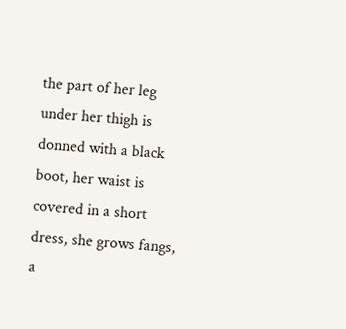the part of her leg under her thigh is donned with a black boot, her waist is covered in a short dress, she grows fangs, a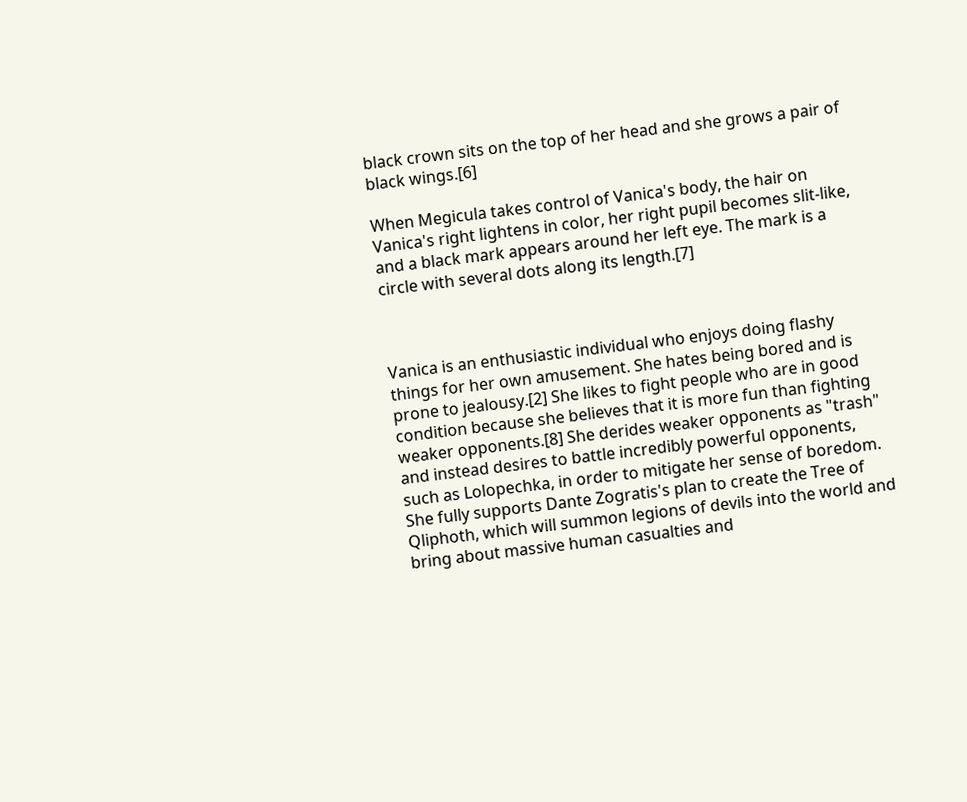black crown sits on the top of her head and she grows a pair of black wings.[6]

When Megicula takes control of Vanica's body, the hair on Vanica's right lightens in color, her right pupil becomes slit-like, and a black mark appears around her left eye. The mark is a circle with several dots along its length.[7]



Vanica is an enthusiastic individual who enjoys doing flashy things for her own amusement. She hates being bored and is prone to jealousy.[2] She likes to fight people who are in good condition because she believes that it is more fun than fighting weaker opponents.[8] She derides weaker opponents as "trash" and instead desires to battle incredibly powerful opponents, such as Lolopechka, in order to mitigate her sense of boredom. She fully supports Dante Zogratis's plan to create the Tree of Qliphoth, which will summon legions of devils into the world and bring about massive human casualties and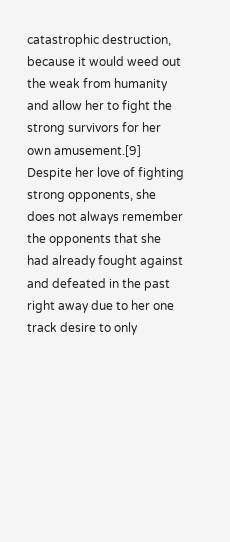catastrophic destruction, because it would weed out the weak from humanity and allow her to fight the strong survivors for her own amusement.[9] Despite her love of fighting strong opponents, she does not always remember the opponents that she had already fought against and defeated in the past right away due to her one track desire to only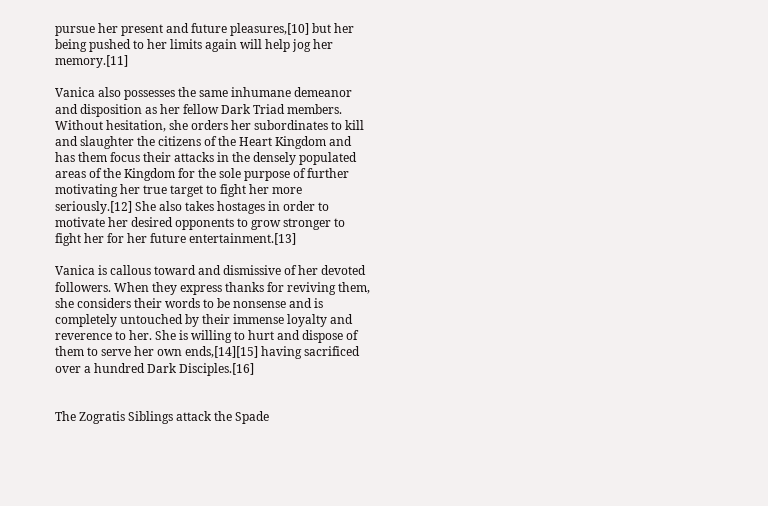pursue her present and future pleasures,[10] but her being pushed to her limits again will help jog her memory.[11]

Vanica also possesses the same inhumane demeanor and disposition as her fellow Dark Triad members. Without hesitation, she orders her subordinates to kill and slaughter the citizens of the Heart Kingdom and has them focus their attacks in the densely populated areas of the Kingdom for the sole purpose of further motivating her true target to fight her more seriously.[12] She also takes hostages in order to motivate her desired opponents to grow stronger to fight her for her future entertainment.[13]

Vanica is callous toward and dismissive of her devoted followers. When they express thanks for reviving them, she considers their words to be nonsense and is completely untouched by their immense loyalty and reverence to her. She is willing to hurt and dispose of them to serve her own ends,[14][15] having sacrificed over a hundred Dark Disciples.[16]


The Zogratis Siblings attack the Spade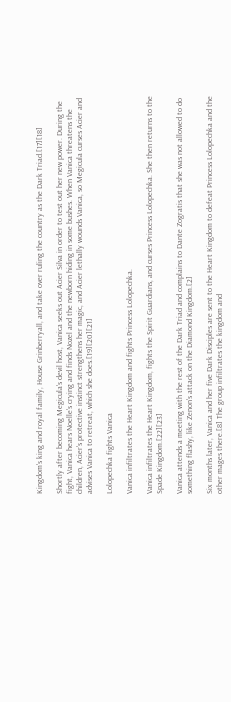Kingdom's king and royal family, House Grinberryall, and take over ruling the country as the Dark Triad.[17][18]

Shortly after becoming Megicula's devil host, Vanica seeks out Acier Silva in order to test out her new power. During the fight, Vanica hears Noelle's crying and finds Nozel and the newborn hiding in some bushes. When Vanica threatens the children, Acier's protective instinct strengthens her magic, and Acier lethally wounds Vanica, so Megicula curses Acier and advises Vanica to retreat, which she does.[19][20][21]

Lolopechka fights Vanica

Vanica infiltrates the Heart Kingdom and fights Princess Lolopechka.

Vanica infiltrates the Heart Kingdom, fights the Spirit Guardians, and curses Princess Lolopechka. She then returns to the Spade Kingdom.[22][23]

Vanica attends a meeting with the rest of the Dark Triad and complains to Dante Zogratis that she was not allowed to do something flashy, like Zenon's attack on the Diamond Kingdom.[2]

Six months later, Vanica and her five Dark Disciples are sent to the Heart Kingdom to defeat Princess Lolopechka and the other mages there.[8] The group infiltrates the kingdom and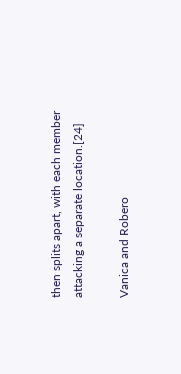then splits apart, with each member attacking a separate location.[24]

Vanica and Robero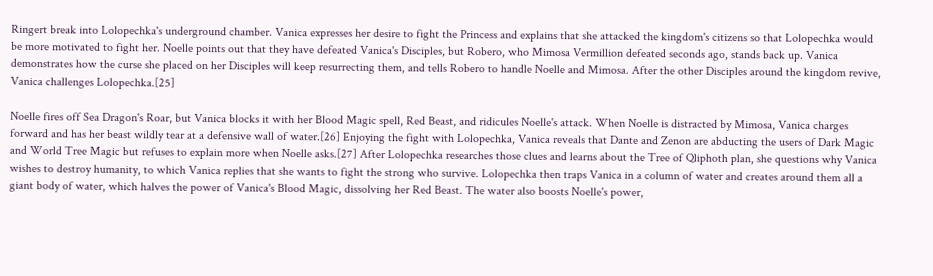Ringert break into Lolopechka's underground chamber. Vanica expresses her desire to fight the Princess and explains that she attacked the kingdom's citizens so that Lolopechka would be more motivated to fight her. Noelle points out that they have defeated Vanica's Disciples, but Robero, who Mimosa Vermillion defeated seconds ago, stands back up. Vanica demonstrates how the curse she placed on her Disciples will keep resurrecting them, and tells Robero to handle Noelle and Mimosa. After the other Disciples around the kingdom revive, Vanica challenges Lolopechka.[25]

Noelle fires off Sea Dragon's Roar, but Vanica blocks it with her Blood Magic spell, Red Beast, and ridicules Noelle's attack. When Noelle is distracted by Mimosa, Vanica charges forward and has her beast wildly tear at a defensive wall of water.[26] Enjoying the fight with Lolopechka, Vanica reveals that Dante and Zenon are abducting the users of Dark Magic and World Tree Magic but refuses to explain more when Noelle asks.[27] After Lolopechka researches those clues and learns about the Tree of Qliphoth plan, she questions why Vanica wishes to destroy humanity, to which Vanica replies that she wants to fight the strong who survive. Lolopechka then traps Vanica in a column of water and creates around them all a giant body of water, which halves the power of Vanica's Blood Magic, dissolving her Red Beast. The water also boosts Noelle's power,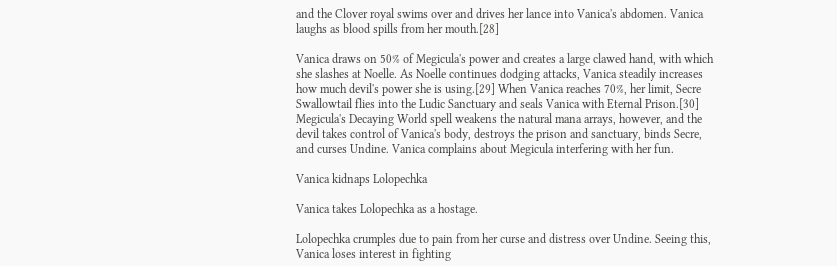and the Clover royal swims over and drives her lance into Vanica's abdomen. Vanica laughs as blood spills from her mouth.[28]

Vanica draws on 50% of Megicula's power and creates a large clawed hand, with which she slashes at Noelle. As Noelle continues dodging attacks, Vanica steadily increases how much devil's power she is using.[29] When Vanica reaches 70%, her limit, Secre Swallowtail flies into the Ludic Sanctuary and seals Vanica with Eternal Prison.[30] Megicula's Decaying World spell weakens the natural mana arrays, however, and the devil takes control of Vanica's body, destroys the prison and sanctuary, binds Secre, and curses Undine. Vanica complains about Megicula interfering with her fun.

Vanica kidnaps Lolopechka

Vanica takes Lolopechka as a hostage.

Lolopechka crumples due to pain from her curse and distress over Undine. Seeing this, Vanica loses interest in fighting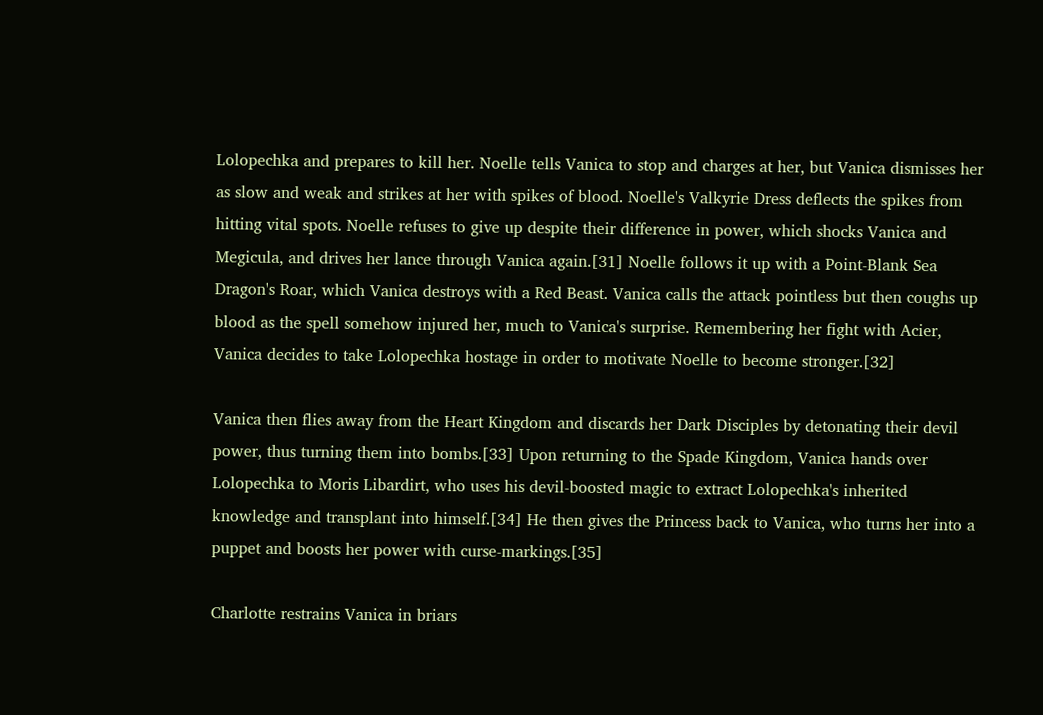Lolopechka and prepares to kill her. Noelle tells Vanica to stop and charges at her, but Vanica dismisses her as slow and weak and strikes at her with spikes of blood. Noelle's Valkyrie Dress deflects the spikes from hitting vital spots. Noelle refuses to give up despite their difference in power, which shocks Vanica and Megicula, and drives her lance through Vanica again.[31] Noelle follows it up with a Point-Blank Sea Dragon's Roar, which Vanica destroys with a Red Beast. Vanica calls the attack pointless but then coughs up blood as the spell somehow injured her, much to Vanica's surprise. Remembering her fight with Acier, Vanica decides to take Lolopechka hostage in order to motivate Noelle to become stronger.[32]

Vanica then flies away from the Heart Kingdom and discards her Dark Disciples by detonating their devil power, thus turning them into bombs.[33] Upon returning to the Spade Kingdom, Vanica hands over Lolopechka to Moris Libardirt, who uses his devil-boosted magic to extract Lolopechka's inherited knowledge and transplant into himself.[34] He then gives the Princess back to Vanica, who turns her into a puppet and boosts her power with curse-markings.[35]

Charlotte restrains Vanica in briars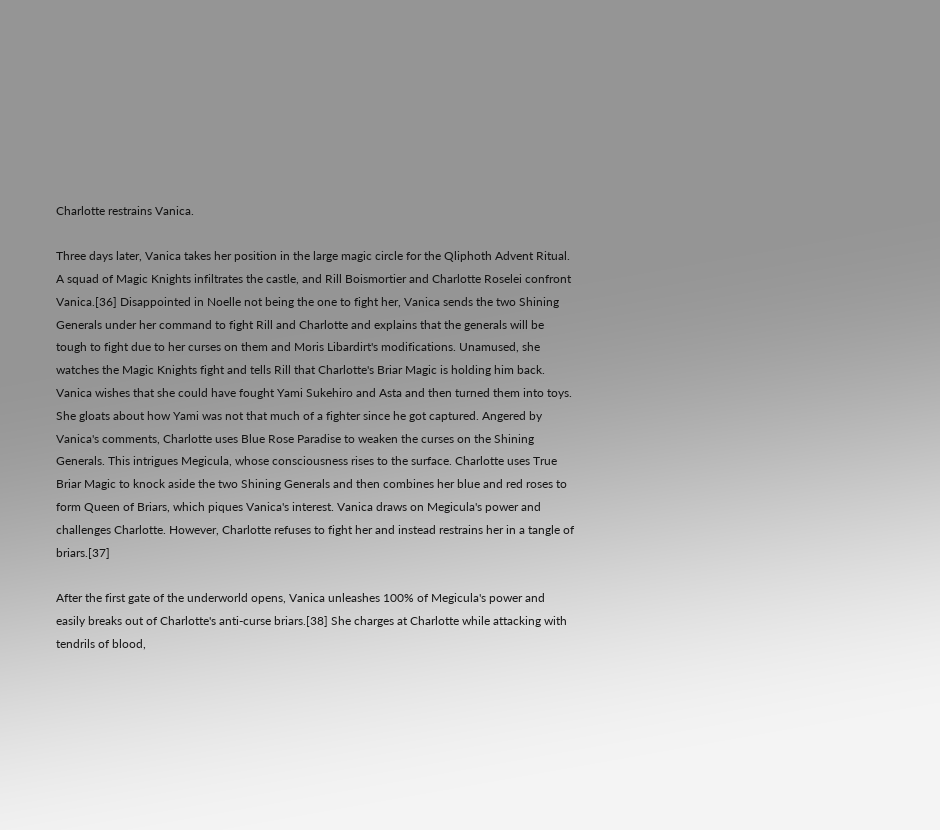Charlotte restrains Vanica.

Three days later, Vanica takes her position in the large magic circle for the Qliphoth Advent Ritual. A squad of Magic Knights infiltrates the castle, and Rill Boismortier and Charlotte Roselei confront Vanica.[36] Disappointed in Noelle not being the one to fight her, Vanica sends the two Shining Generals under her command to fight Rill and Charlotte and explains that the generals will be tough to fight due to her curses on them and Moris Libardirt's modifications. Unamused, she watches the Magic Knights fight and tells Rill that Charlotte's Briar Magic is holding him back. Vanica wishes that she could have fought Yami Sukehiro and Asta and then turned them into toys. She gloats about how Yami was not that much of a fighter since he got captured. Angered by Vanica's comments, Charlotte uses Blue Rose Paradise to weaken the curses on the Shining Generals. This intrigues Megicula, whose consciousness rises to the surface. Charlotte uses True Briar Magic to knock aside the two Shining Generals and then combines her blue and red roses to form Queen of Briars, which piques Vanica's interest. Vanica draws on Megicula's power and challenges Charlotte. However, Charlotte refuses to fight her and instead restrains her in a tangle of briars.[37]

After the first gate of the underworld opens, Vanica unleashes 100% of Megicula's power and easily breaks out of Charlotte's anti-curse briars.[38] She charges at Charlotte while attacking with tendrils of blood,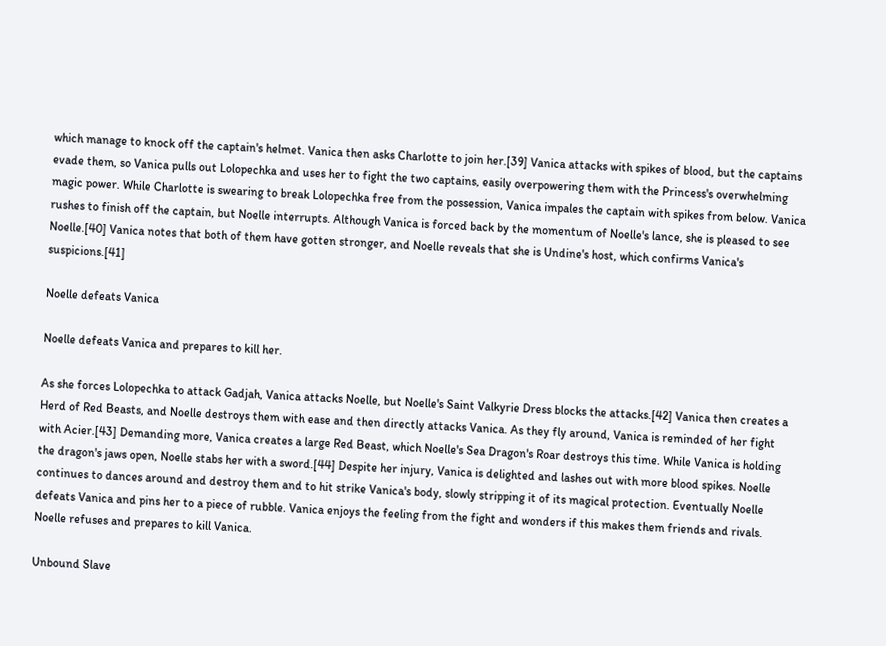which manage to knock off the captain's helmet. Vanica then asks Charlotte to join her.[39] Vanica attacks with spikes of blood, but the captains evade them, so Vanica pulls out Lolopechka and uses her to fight the two captains, easily overpowering them with the Princess's overwhelming magic power. While Charlotte is swearing to break Lolopechka free from the possession, Vanica impales the captain with spikes from below. Vanica rushes to finish off the captain, but Noelle interrupts. Although Vanica is forced back by the momentum of Noelle's lance, she is pleased to see Noelle.[40] Vanica notes that both of them have gotten stronger, and Noelle reveals that she is Undine's host, which confirms Vanica's suspicions.[41]

Noelle defeats Vanica

Noelle defeats Vanica and prepares to kill her.

As she forces Lolopechka to attack Gadjah, Vanica attacks Noelle, but Noelle's Saint Valkyrie Dress blocks the attacks.[42] Vanica then creates a Herd of Red Beasts, and Noelle destroys them with ease and then directly attacks Vanica. As they fly around, Vanica is reminded of her fight with Acier.[43] Demanding more, Vanica creates a large Red Beast, which Noelle's Sea Dragon's Roar destroys this time. While Vanica is holding the dragon's jaws open, Noelle stabs her with a sword.[44] Despite her injury, Vanica is delighted and lashes out with more blood spikes. Noelle continues to dances around and destroy them and to hit strike Vanica's body, slowly stripping it of its magical protection. Eventually Noelle defeats Vanica and pins her to a piece of rubble. Vanica enjoys the feeling from the fight and wonders if this makes them friends and rivals. Noelle refuses and prepares to kill Vanica.

Unbound Slave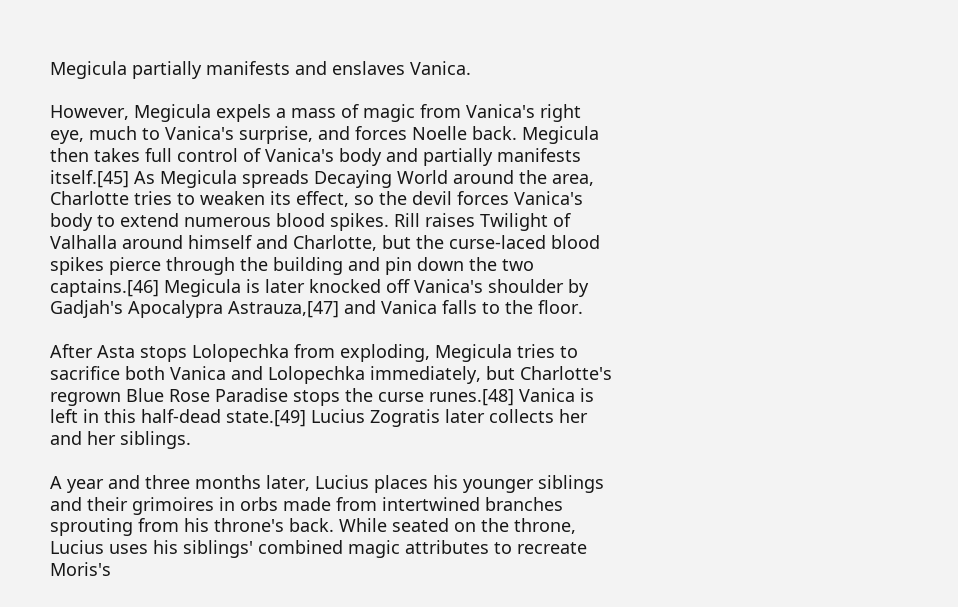Megicula partially manifests and enslaves Vanica.

However, Megicula expels a mass of magic from Vanica's right eye, much to Vanica's surprise, and forces Noelle back. Megicula then takes full control of Vanica's body and partially manifests itself.[45] As Megicula spreads Decaying World around the area, Charlotte tries to weaken its effect, so the devil forces Vanica's body to extend numerous blood spikes. Rill raises Twilight of Valhalla around himself and Charlotte, but the curse-laced blood spikes pierce through the building and pin down the two captains.[46] Megicula is later knocked off Vanica's shoulder by Gadjah's Apocalypra Astrauza,[47] and Vanica falls to the floor.

After Asta stops Lolopechka from exploding, Megicula tries to sacrifice both Vanica and Lolopechka immediately, but Charlotte's regrown Blue Rose Paradise stops the curse runes.[48] Vanica is left in this half-dead state.[49] Lucius Zogratis later collects her and her siblings.

A year and three months later, Lucius places his younger siblings and their grimoires in orbs made from intertwined branches sprouting from his throne's back. While seated on the throne, Lucius uses his siblings' combined magic attributes to recreate Moris's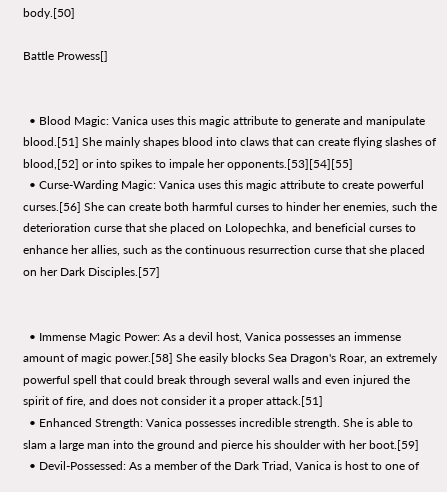body.[50]

Battle Prowess[]


  • Blood Magic: Vanica uses this magic attribute to generate and manipulate blood.[51] She mainly shapes blood into claws that can create flying slashes of blood,[52] or into spikes to impale her opponents.[53][54][55]
  • Curse-Warding Magic: Vanica uses this magic attribute to create powerful curses.[56] She can create both harmful curses to hinder her enemies, such the deterioration curse that she placed on Lolopechka, and beneficial curses to enhance her allies, such as the continuous resurrection curse that she placed on her Dark Disciples.[57]


  • Immense Magic Power: As a devil host, Vanica possesses an immense amount of magic power.[58] She easily blocks Sea Dragon's Roar, an extremely powerful spell that could break through several walls and even injured the spirit of fire, and does not consider it a proper attack.[51]
  • Enhanced Strength: Vanica possesses incredible strength. She is able to slam a large man into the ground and pierce his shoulder with her boot.[59]
  • Devil-Possessed: As a member of the Dark Triad, Vanica is host to one of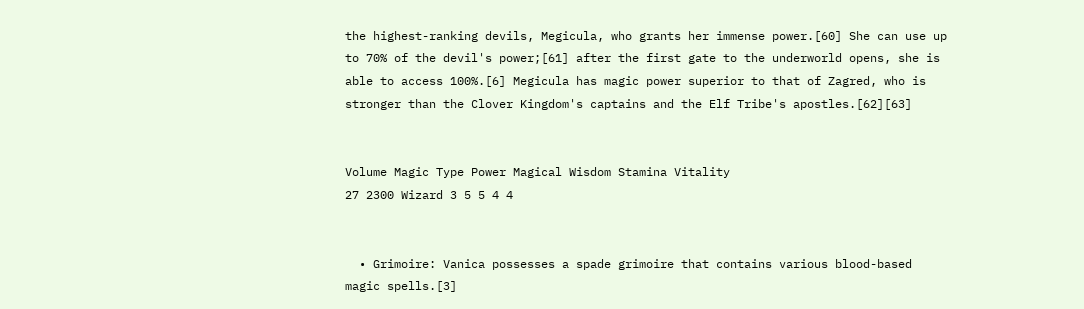the highest-ranking devils, Megicula, who grants her immense power.[60] She can use up to 70% of the devil's power;[61] after the first gate to the underworld opens, she is able to access 100%.[6] Megicula has magic power superior to that of Zagred, who is stronger than the Clover Kingdom's captains and the Elf Tribe's apostles.[62][63]


Volume Magic Type Power Magical Wisdom Stamina Vitality
27 2300 Wizard 3 5 5 4 4


  • Grimoire: Vanica possesses a spade grimoire that contains various blood-based magic spells.[3]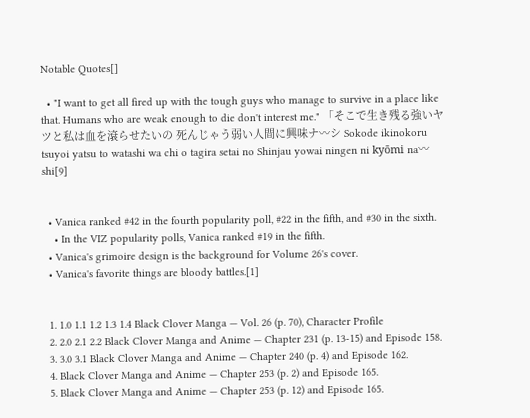Notable Quotes[]

  • "I want to get all fired up with the tough guys who manage to survive in a place like that. Humans who are weak enough to die don't interest me." 「そこで生き残る強いヤツと私は血を滾らせたいの 死んじゃう弱い人間に興味ナ〰シ Sokode ikinokoru tsuyoi yatsu to watashi wa chi o tagira setai no Shinjau yowai ningen ni kyōmi na〰shi[9]


  • Vanica ranked #42 in the fourth popularity poll, #22 in the fifth, and #30 in the sixth.
    • In the VIZ popularity polls, Vanica ranked #19 in the fifth.
  • Vanica's grimoire design is the background for Volume 26's cover.
  • Vanica's favorite things are bloody battles.[1]


  1. 1.0 1.1 1.2 1.3 1.4 Black Clover Manga — Vol. 26 (p. 70), Character Profile
  2. 2.0 2.1 2.2 Black Clover Manga and Anime — Chapter 231 (p. 13-15) and Episode 158.
  3. 3.0 3.1 Black Clover Manga and Anime — Chapter 240 (p. 4) and Episode 162.
  4. Black Clover Manga and Anime — Chapter 253 (p. 2) and Episode 165.
  5. Black Clover Manga and Anime — Chapter 253 (p. 12) and Episode 165.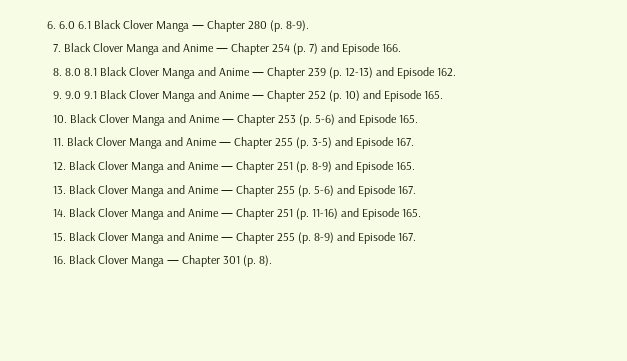6. 6.0 6.1 Black Clover Manga — Chapter 280 (p. 8-9).
  7. Black Clover Manga and Anime — Chapter 254 (p. 7) and Episode 166.
  8. 8.0 8.1 Black Clover Manga and Anime — Chapter 239 (p. 12-13) and Episode 162.
  9. 9.0 9.1 Black Clover Manga and Anime — Chapter 252 (p. 10) and Episode 165.
  10. Black Clover Manga and Anime — Chapter 253 (p. 5-6) and Episode 165.
  11. Black Clover Manga and Anime — Chapter 255 (p. 3-5) and Episode 167.
  12. Black Clover Manga and Anime — Chapter 251 (p. 8-9) and Episode 165.
  13. Black Clover Manga and Anime — Chapter 255 (p. 5-6) and Episode 167.
  14. Black Clover Manga and Anime — Chapter 251 (p. 11-16) and Episode 165.
  15. Black Clover Manga and Anime — Chapter 255 (p. 8-9) and Episode 167.
  16. Black Clover Manga — Chapter 301 (p. 8).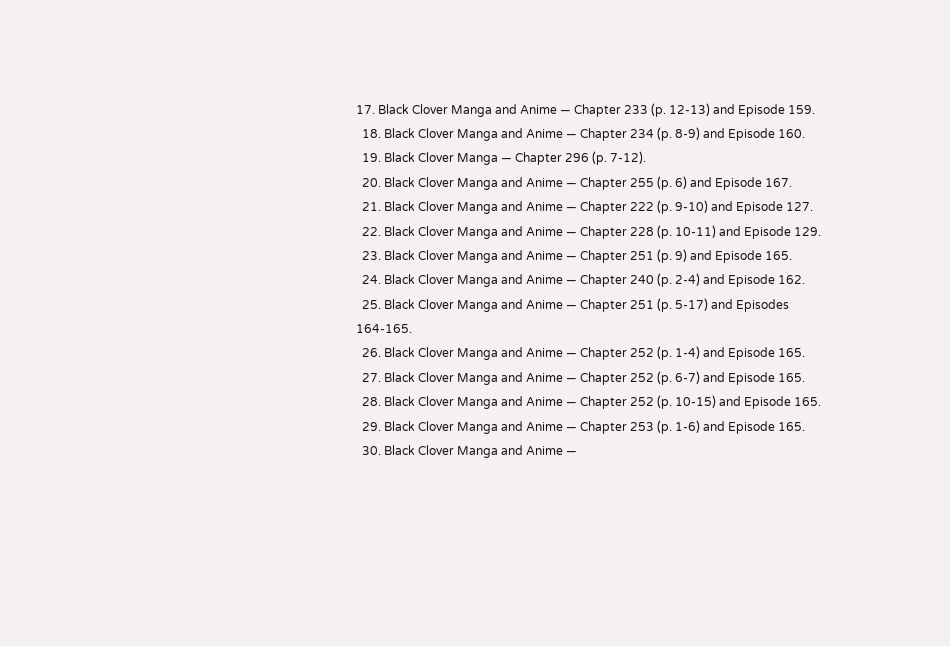17. Black Clover Manga and Anime — Chapter 233 (p. 12-13) and Episode 159.
  18. Black Clover Manga and Anime — Chapter 234 (p. 8-9) and Episode 160.
  19. Black Clover Manga — Chapter 296 (p. 7-12).
  20. Black Clover Manga and Anime — Chapter 255 (p. 6) and Episode 167.
  21. Black Clover Manga and Anime — Chapter 222 (p. 9-10) and Episode 127.
  22. Black Clover Manga and Anime — Chapter 228 (p. 10-11) and Episode 129.
  23. Black Clover Manga and Anime — Chapter 251 (p. 9) and Episode 165.
  24. Black Clover Manga and Anime — Chapter 240 (p. 2-4) and Episode 162.
  25. Black Clover Manga and Anime — Chapter 251 (p. 5-17) and Episodes 164-165.
  26. Black Clover Manga and Anime — Chapter 252 (p. 1-4) and Episode 165.
  27. Black Clover Manga and Anime — Chapter 252 (p. 6-7) and Episode 165.
  28. Black Clover Manga and Anime — Chapter 252 (p. 10-15) and Episode 165.
  29. Black Clover Manga and Anime — Chapter 253 (p. 1-6) and Episode 165.
  30. Black Clover Manga and Anime —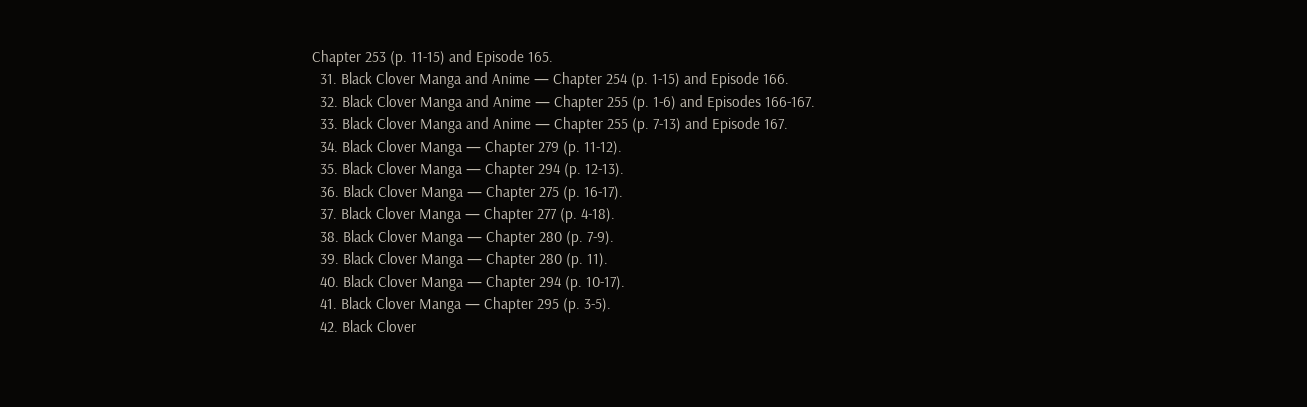Chapter 253 (p. 11-15) and Episode 165.
  31. Black Clover Manga and Anime — Chapter 254 (p. 1-15) and Episode 166.
  32. Black Clover Manga and Anime — Chapter 255 (p. 1-6) and Episodes 166-167.
  33. Black Clover Manga and Anime — Chapter 255 (p. 7-13) and Episode 167.
  34. Black Clover Manga — Chapter 279 (p. 11-12).
  35. Black Clover Manga — Chapter 294 (p. 12-13).
  36. Black Clover Manga — Chapter 275 (p. 16-17).
  37. Black Clover Manga — Chapter 277 (p. 4-18).
  38. Black Clover Manga — Chapter 280 (p. 7-9).
  39. Black Clover Manga — Chapter 280 (p. 11).
  40. Black Clover Manga — Chapter 294 (p. 10-17).
  41. Black Clover Manga — Chapter 295 (p. 3-5).
  42. Black Clover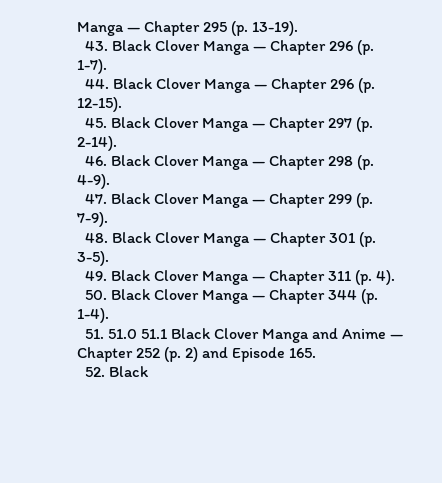Manga — Chapter 295 (p. 13-19).
  43. Black Clover Manga — Chapter 296 (p. 1-7).
  44. Black Clover Manga — Chapter 296 (p. 12-15).
  45. Black Clover Manga — Chapter 297 (p. 2-14).
  46. Black Clover Manga — Chapter 298 (p. 4-9).
  47. Black Clover Manga — Chapter 299 (p. 7-9).
  48. Black Clover Manga — Chapter 301 (p. 3-5).
  49. Black Clover Manga — Chapter 311 (p. 4).
  50. Black Clover Manga — Chapter 344 (p. 1-4).
  51. 51.0 51.1 Black Clover Manga and Anime — Chapter 252 (p. 2) and Episode 165.
  52. Black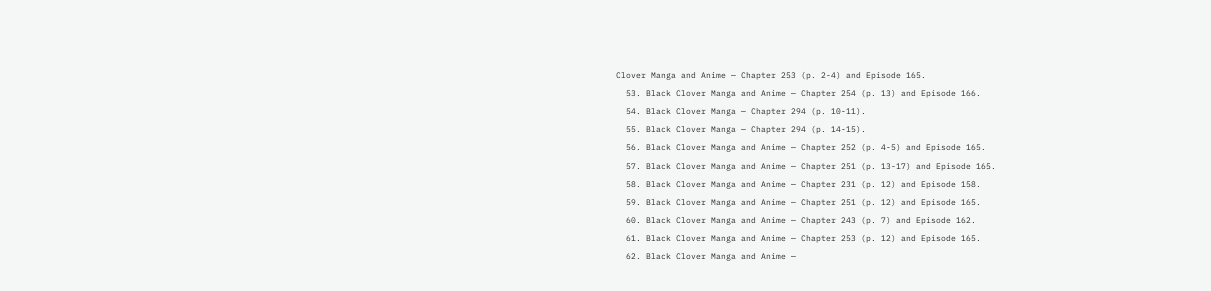Clover Manga and Anime — Chapter 253 (p. 2-4) and Episode 165.
  53. Black Clover Manga and Anime — Chapter 254 (p. 13) and Episode 166.
  54. Black Clover Manga — Chapter 294 (p. 10-11).
  55. Black Clover Manga — Chapter 294 (p. 14-15).
  56. Black Clover Manga and Anime — Chapter 252 (p. 4-5) and Episode 165.
  57. Black Clover Manga and Anime — Chapter 251 (p. 13-17) and Episode 165.
  58. Black Clover Manga and Anime — Chapter 231 (p. 12) and Episode 158.
  59. Black Clover Manga and Anime — Chapter 251 (p. 12) and Episode 165.
  60. Black Clover Manga and Anime — Chapter 243 (p. 7) and Episode 162.
  61. Black Clover Manga and Anime — Chapter 253 (p. 12) and Episode 165.
  62. Black Clover Manga and Anime —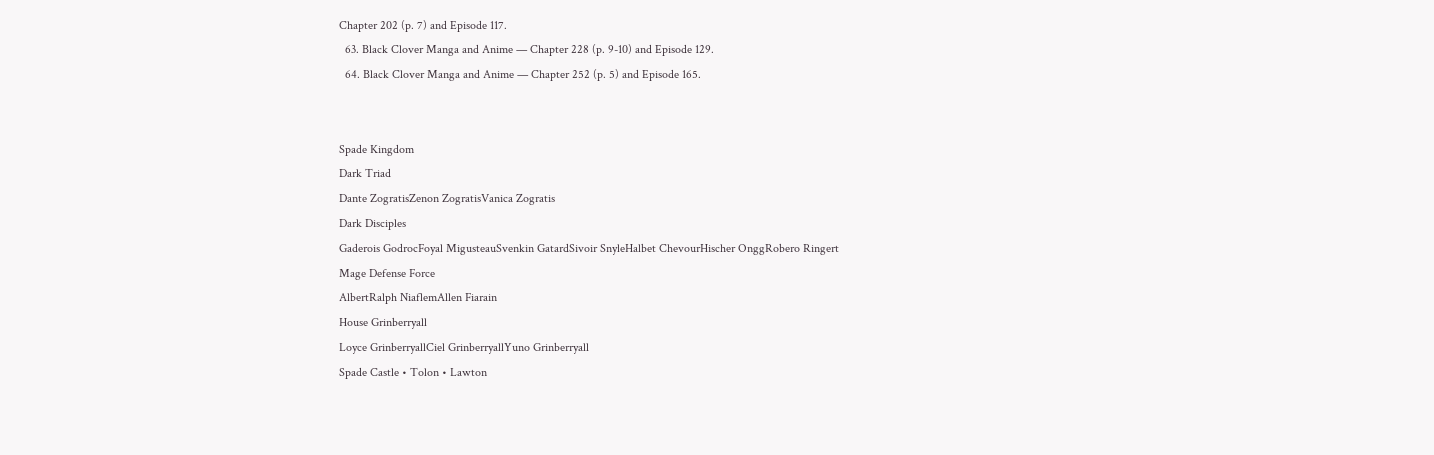Chapter 202 (p. 7) and Episode 117.
  63. Black Clover Manga and Anime — Chapter 228 (p. 9-10) and Episode 129.
  64. Black Clover Manga and Anime — Chapter 252 (p. 5) and Episode 165.


Spade Kingdom
Dark Triad
Dante ZogratisZenon ZogratisVanica Zogratis
Dark Disciples
Gaderois GodrocFoyal MigusteauSvenkin GatardSivoir SnyleHalbet ChevourHischer OnggRobero Ringert
Mage Defense Force
AlbertRalph NiaflemAllen Fiarain
House Grinberryall
Loyce GrinberryallCiel GrinberryallYuno Grinberryall
Spade Castle • Tolon • Lawton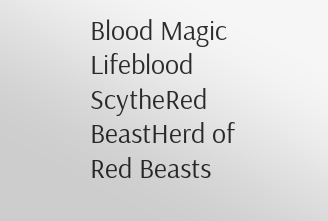Blood Magic
Lifeblood ScytheRed BeastHerd of Red Beasts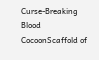Curse-Breaking Blood CocoonScaffold of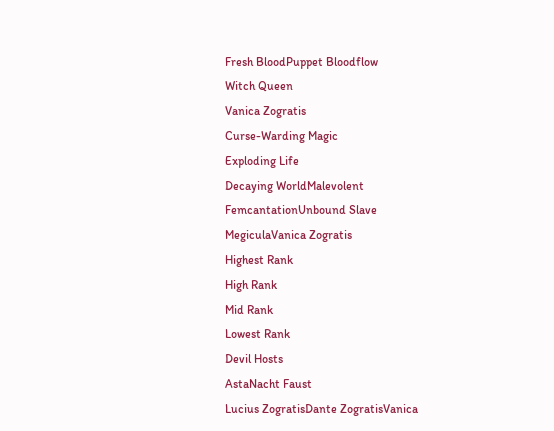Fresh BloodPuppet Bloodflow
Witch Queen
Vanica Zogratis
Curse-Warding Magic
Exploding Life
Decaying WorldMalevolent FemcantationUnbound Slave
MegiculaVanica Zogratis
Highest Rank
High Rank
Mid Rank
Lowest Rank
Devil Hosts
AstaNacht Faust
Lucius ZogratisDante ZogratisVanica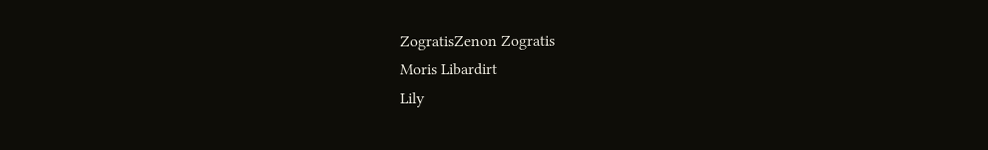ZogratisZenon Zogratis
Moris Libardirt
Lily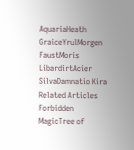AquariaHeath GraiceYrulMorgen FaustMoris LibardirtAcier SilvaDamnatio Kira
Related Articles
Forbidden MagicTree of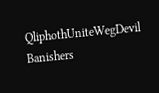QliphothUniteWegDevil Banishers